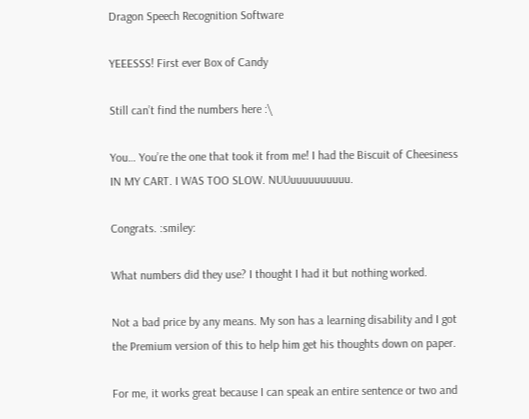Dragon Speech Recognition Software

YEEESSS! First ever Box of Candy

Still can’t find the numbers here :\

You… You’re the one that took it from me! I had the Biscuit of Cheesiness IN MY CART. I WAS TOO SLOW. NUUuuuuuuuuuu.

Congrats. :smiley:

What numbers did they use? I thought I had it but nothing worked.

Not a bad price by any means. My son has a learning disability and I got the Premium version of this to help him get his thoughts down on paper.

For me, it works great because I can speak an entire sentence or two and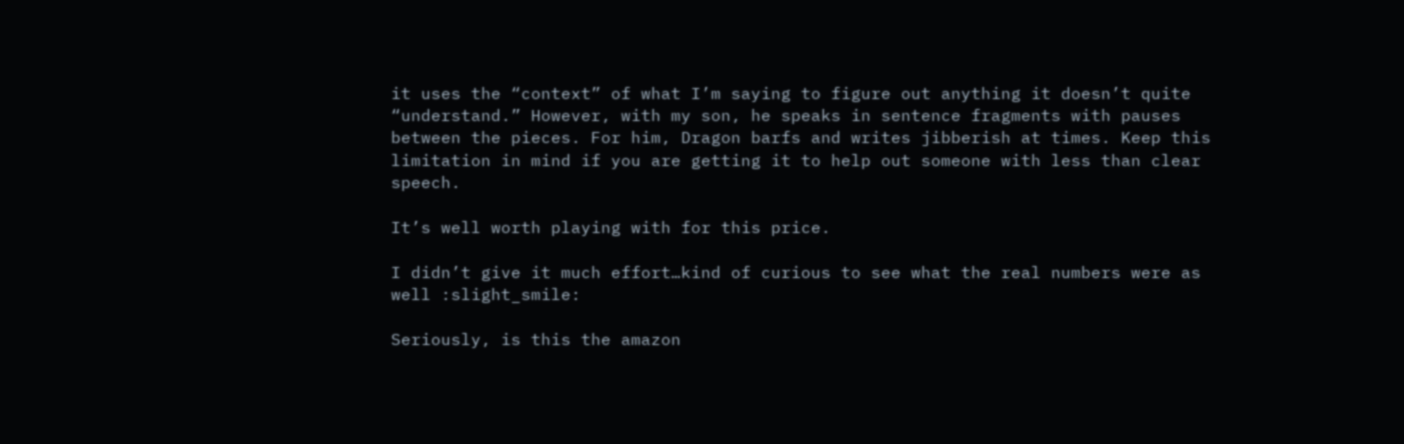it uses the “context” of what I’m saying to figure out anything it doesn’t quite “understand.” However, with my son, he speaks in sentence fragments with pauses between the pieces. For him, Dragon barfs and writes jibberish at times. Keep this limitation in mind if you are getting it to help out someone with less than clear speech.

It’s well worth playing with for this price.

I didn’t give it much effort…kind of curious to see what the real numbers were as well :slight_smile:

Seriously, is this the amazon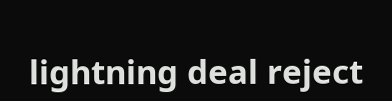lightning deal reject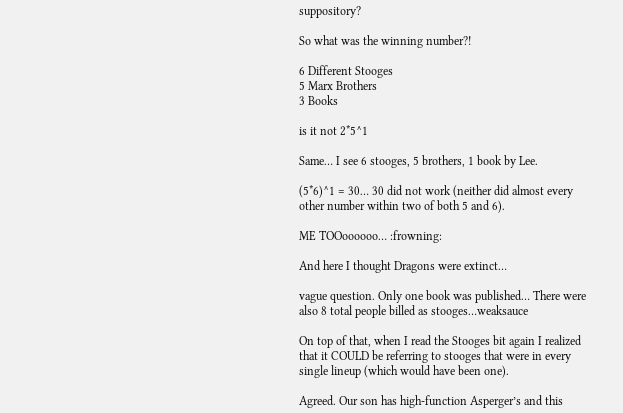suppository?

So what was the winning number?!

6 Different Stooges
5 Marx Brothers
3 Books

is it not 2*5^1

Same… I see 6 stooges, 5 brothers, 1 book by Lee.

(5*6)^1 = 30… 30 did not work (neither did almost every other number within two of both 5 and 6).

ME TOOoooooo… :frowning:

And here I thought Dragons were extinct…

vague question. Only one book was published… There were also 8 total people billed as stooges…weaksauce

On top of that, when I read the Stooges bit again I realized that it COULD be referring to stooges that were in every single lineup (which would have been one).

Agreed. Our son has high-function Asperger’s and this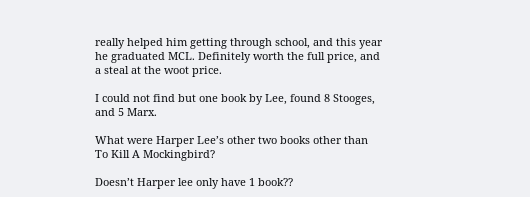really helped him getting through school, and this year he graduated MCL. Definitely worth the full price, and a steal at the woot price.

I could not find but one book by Lee, found 8 Stooges, and 5 Marx.

What were Harper Lee’s other two books other than To Kill A Mockingbird?

Doesn’t Harper lee only have 1 book??